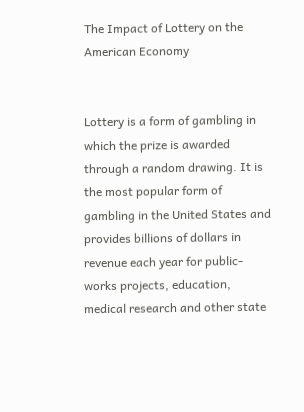The Impact of Lottery on the American Economy


Lottery is a form of gambling in which the prize is awarded through a random drawing. It is the most popular form of gambling in the United States and provides billions of dollars in revenue each year for public-works projects, education, medical research and other state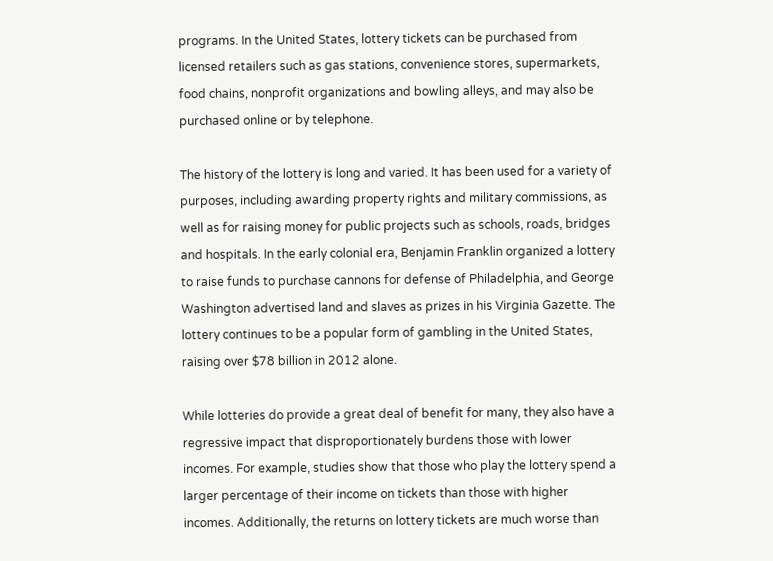programs. In the United States, lottery tickets can be purchased from licensed retailers such as gas stations, convenience stores, supermarkets, food chains, nonprofit organizations and bowling alleys, and may also be purchased online or by telephone.

The history of the lottery is long and varied. It has been used for a variety of purposes, including awarding property rights and military commissions, as well as for raising money for public projects such as schools, roads, bridges and hospitals. In the early colonial era, Benjamin Franklin organized a lottery to raise funds to purchase cannons for defense of Philadelphia, and George Washington advertised land and slaves as prizes in his Virginia Gazette. The lottery continues to be a popular form of gambling in the United States, raising over $78 billion in 2012 alone.

While lotteries do provide a great deal of benefit for many, they also have a regressive impact that disproportionately burdens those with lower incomes. For example, studies show that those who play the lottery spend a larger percentage of their income on tickets than those with higher incomes. Additionally, the returns on lottery tickets are much worse than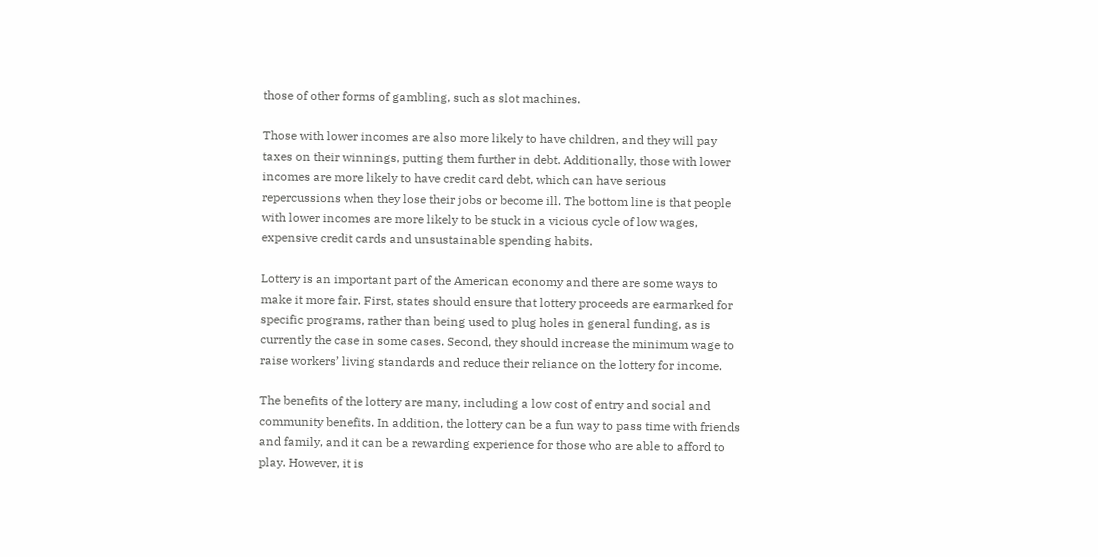those of other forms of gambling, such as slot machines.

Those with lower incomes are also more likely to have children, and they will pay taxes on their winnings, putting them further in debt. Additionally, those with lower incomes are more likely to have credit card debt, which can have serious repercussions when they lose their jobs or become ill. The bottom line is that people with lower incomes are more likely to be stuck in a vicious cycle of low wages, expensive credit cards and unsustainable spending habits.

Lottery is an important part of the American economy and there are some ways to make it more fair. First, states should ensure that lottery proceeds are earmarked for specific programs, rather than being used to plug holes in general funding, as is currently the case in some cases. Second, they should increase the minimum wage to raise workers’ living standards and reduce their reliance on the lottery for income.

The benefits of the lottery are many, including a low cost of entry and social and community benefits. In addition, the lottery can be a fun way to pass time with friends and family, and it can be a rewarding experience for those who are able to afford to play. However, it is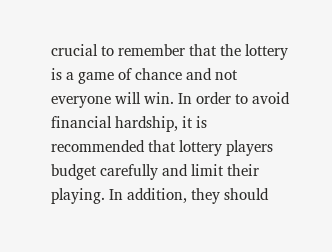crucial to remember that the lottery is a game of chance and not everyone will win. In order to avoid financial hardship, it is recommended that lottery players budget carefully and limit their playing. In addition, they should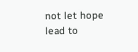not let hope lead to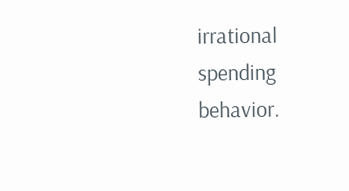irrational spending behavior.